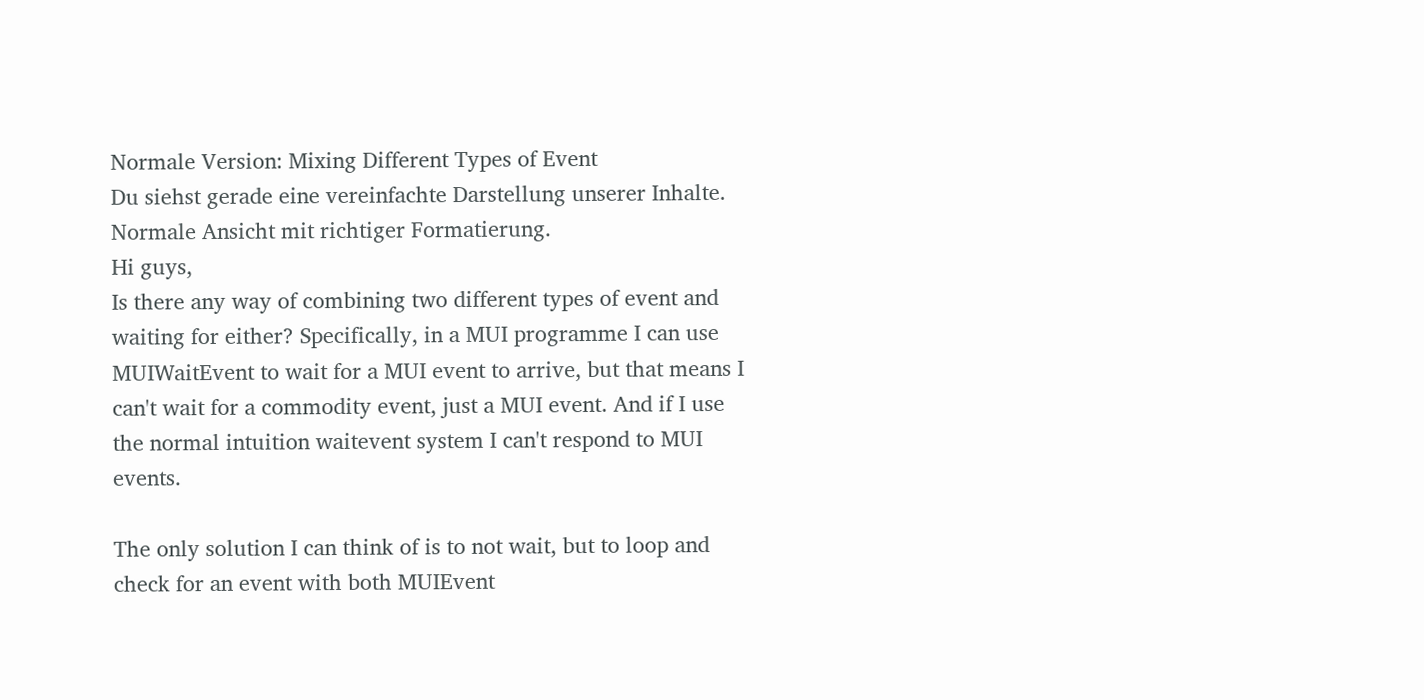Normale Version: Mixing Different Types of Event
Du siehst gerade eine vereinfachte Darstellung unserer Inhalte. Normale Ansicht mit richtiger Formatierung.
Hi guys,
Is there any way of combining two different types of event and waiting for either? Specifically, in a MUI programme I can use MUIWaitEvent to wait for a MUI event to arrive, but that means I can't wait for a commodity event, just a MUI event. And if I use the normal intuition waitevent system I can't respond to MUI events.

The only solution I can think of is to not wait, but to loop and check for an event with both MUIEvent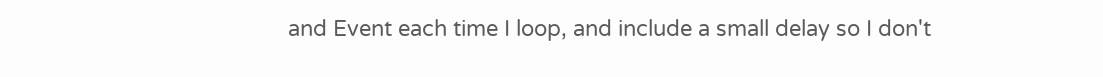and Event each time I loop, and include a small delay so I don't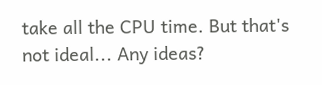take all the CPU time. But that's not ideal... Any ideas?